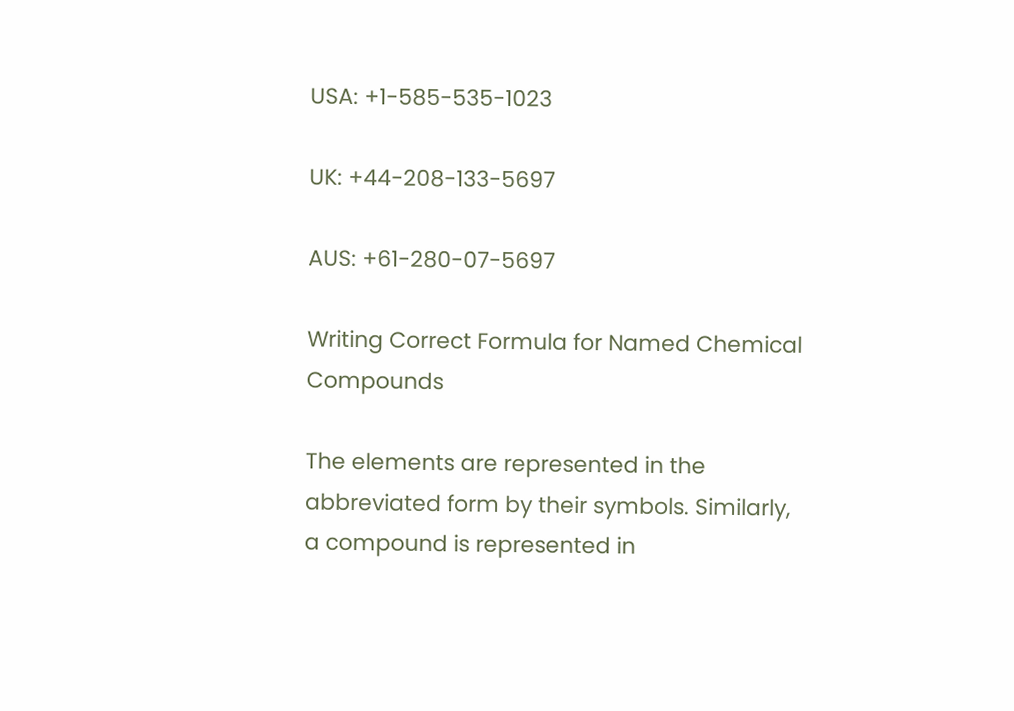USA: +1-585-535-1023

UK: +44-208-133-5697

AUS: +61-280-07-5697

Writing Correct Formula for Named Chemical Compounds

The elements are represented in the abbreviated form by their symbols. Similarly, a compound is represented in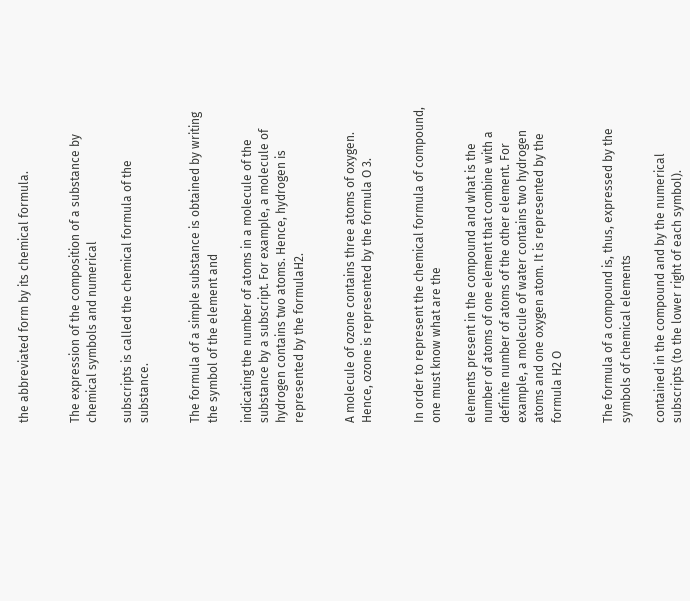the abbreviated form by its chemical formula.


The expression of the composition of a substance by chemical symbols and numerical

subscripts is called the chemical formula of the substance.


The formula of a simple substance is obtained by writing the symbol of the element and

indicating the number of atoms in a molecule of the substance by a subscript. For example, a molecule of hydrogen contains two atoms. Hence, hydrogen is represented by the formulaH2.


A molecule of ozone contains three atoms of oxygen. Hence, ozone is represented by the formula O 3.


In order to represent the chemical formula of compound, one must know what are the

elements present in the compound and what is the number of atoms of one element that combine with a definite number of atoms of the other element. For example, a molecule of water contains two hydrogen atoms and one oxygen atom. It is represented by the formula H2 O


The formula of a compound is, thus, expressed by the symbols of chemical elements

contained in the compound and by the numerical subscripts (to the lower right of each symbol).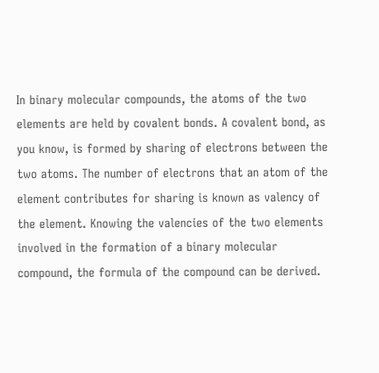In binary molecular compounds, the atoms of the two elements are held by covalent bonds. A covalent bond, as you know, is formed by sharing of electrons between the two atoms. The number of electrons that an atom of the element contributes for sharing is known as valency of the element. Knowing the valencies of the two elements involved in the formation of a binary molecular compound, the formula of the compound can be derived.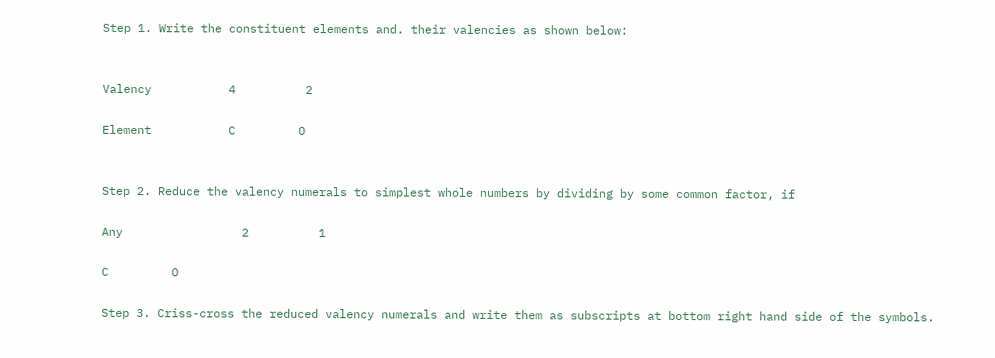Step 1. Write the constituent elements and. their valencies as shown below:


Valency           4          2

Element           C         O


Step 2. Reduce the valency numerals to simplest whole numbers by dividing by some common factor, if

Any                 2          1

C         O

Step 3. Criss-cross the reduced valency numerals and write them as subscripts at bottom right hand side of the symbols.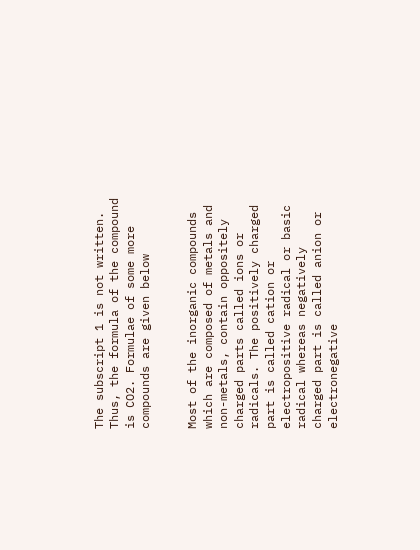The subscript 1 is not written. Thus, the formula of the compound is CO2. Formulae of some more compounds are given below


Most of the inorganic compounds which are composed of metals and non-metals, contain oppositely charged parts called ions or radicals. The positively charged part is called cation or electropositive radical or basic radical whereas negatively charged part is called anion or electronegative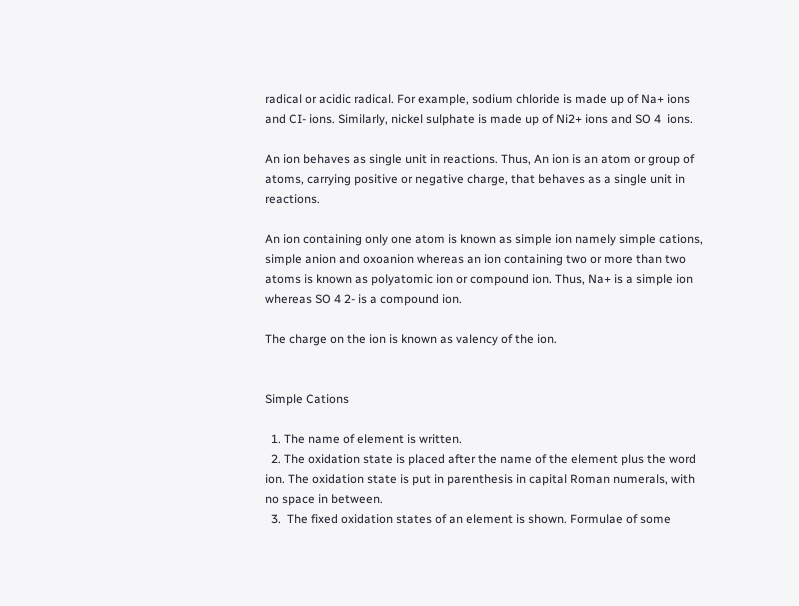radical or acidic radical. For example, sodium chloride is made up of Na+ ions and CI- ions. Similarly, nickel sulphate is made up of Ni2+ ions and SO 4  ions.

An ion behaves as single unit in reactions. Thus, An ion is an atom or group of atoms, carrying positive or negative charge, that behaves as a single unit in reactions.

An ion containing only one atom is known as simple ion namely simple cations, simple anion and oxoanion whereas an ion containing two or more than two atoms is known as polyatomic ion or compound ion. Thus, Na+ is a simple ion whereas SO 4 2- is a compound ion.

The charge on the ion is known as valency of the ion.


Simple Cations

  1. The name of element is written.
  2. The oxidation state is placed after the name of the element plus the word ion. The oxidation state is put in parenthesis in capital Roman numerals, with no space in between.
  3.  The fixed oxidation states of an element is shown. Formulae of some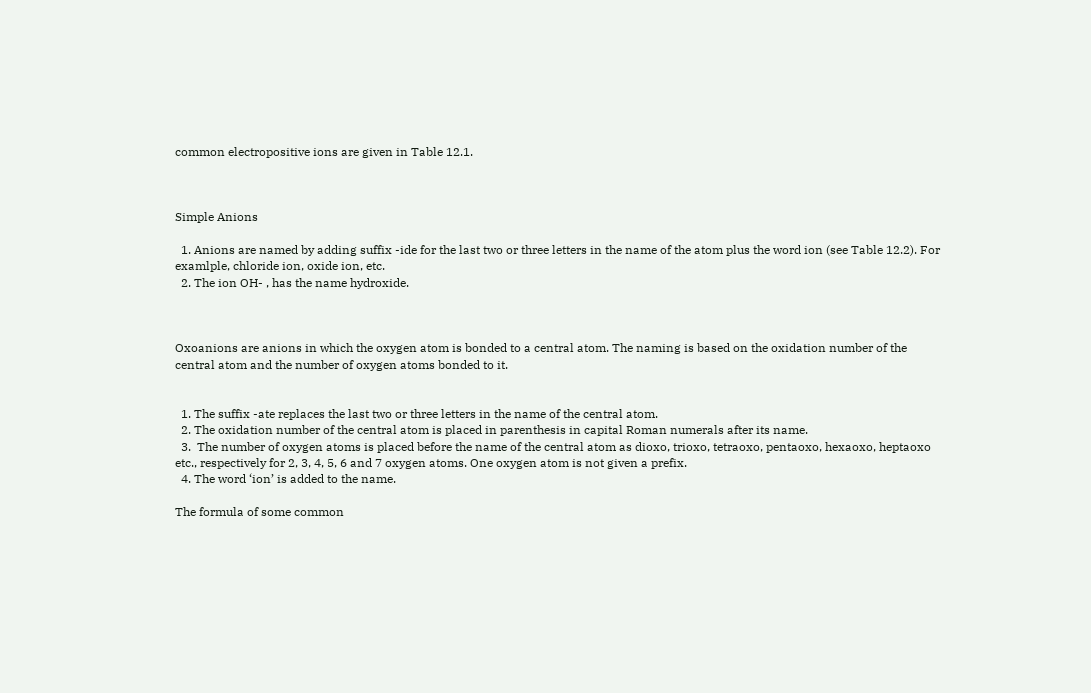common electropositive ions are given in Table 12.1.



Simple Anions

  1. Anions are named by adding suffix -ide for the last two or three letters in the name of the atom plus the word ion (see Table 12.2). For examlple, chloride ion, oxide ion, etc.
  2. The ion OH- , has the name hydroxide.



Oxoanions are anions in which the oxygen atom is bonded to a central atom. The naming is based on the oxidation number of the central atom and the number of oxygen atoms bonded to it.


  1. The suffix -ate replaces the last two or three letters in the name of the central atom.
  2. The oxidation number of the central atom is placed in parenthesis in capital Roman numerals after its name.
  3.  The number of oxygen atoms is placed before the name of the central atom as dioxo, trioxo, tetraoxo, pentaoxo, hexaoxo, heptaoxo etc., respectively for 2, 3, 4, 5, 6 and 7 oxygen atoms. One oxygen atom is not given a prefix.
  4. The word ‘ion’ is added to the name.

The formula of some common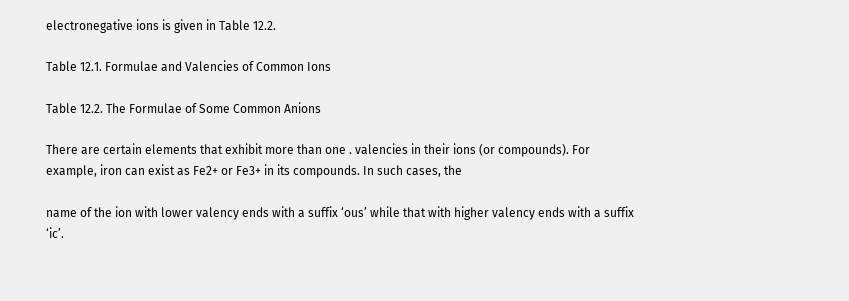electronegative ions is given in Table 12.2.

Table 12.1. Formulae and Valencies of Common Ions

Table 12.2. The Formulae of Some Common Anions

There are certain elements that exhibit more than one . valencies in their ions (or compounds). For example, iron can exist as Fe2+ or Fe3+ in its compounds. In such cases, the

name of the ion with lower valency ends with a suffix ‘ous’ while that with higher valency ends with a suffix ‘ic’.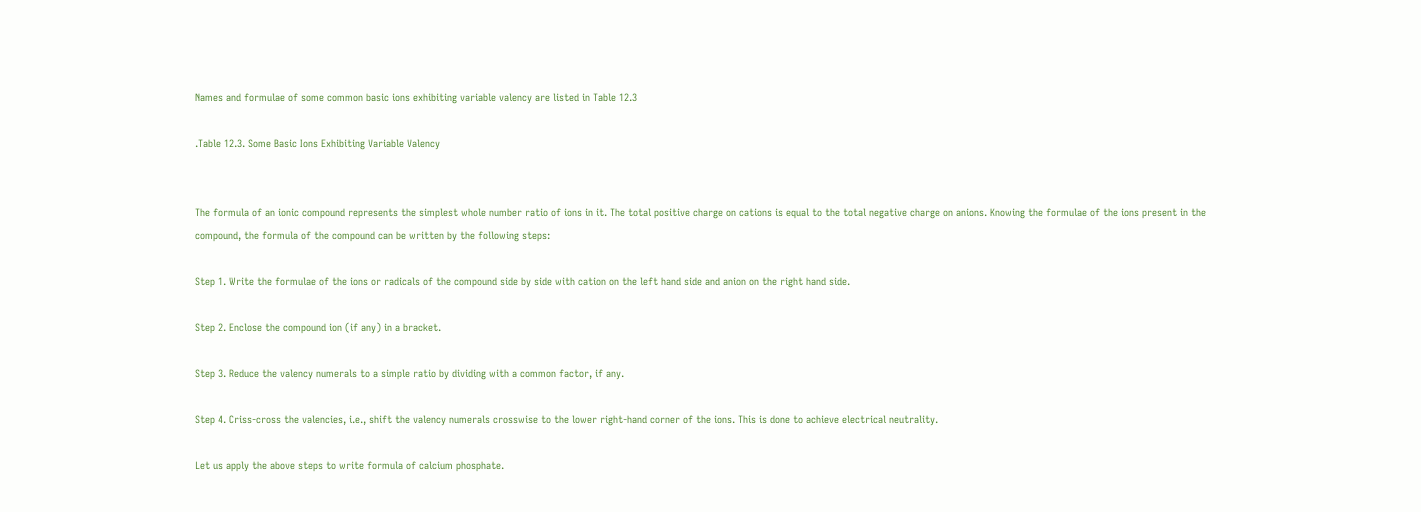Names and formulae of some common basic ions exhibiting variable valency are listed in Table 12.3

.Table 12.3. Some Basic Ions Exhibiting Variable Valency


The formula of an ionic compound represents the simplest whole number ratio of ions in it. The total positive charge on cations is equal to the total negative charge on anions. Knowing the formulae of the ions present in the compound, the formula of the compound can be written by the following steps:

Step 1. Write the formulae of the ions or radicals of the compound side by side with cation on the left hand side and anion on the right hand side.

Step 2. Enclose the compound ion (if any) in a bracket.

Step 3. Reduce the valency numerals to a simple ratio by dividing with a common factor, if any.

Step 4. Criss-cross the valencies, i.e., shift the valency numerals crosswise to the lower right-hand corner of the ions. This is done to achieve electrical neutrality.

Let us apply the above steps to write formula of calcium phosphate.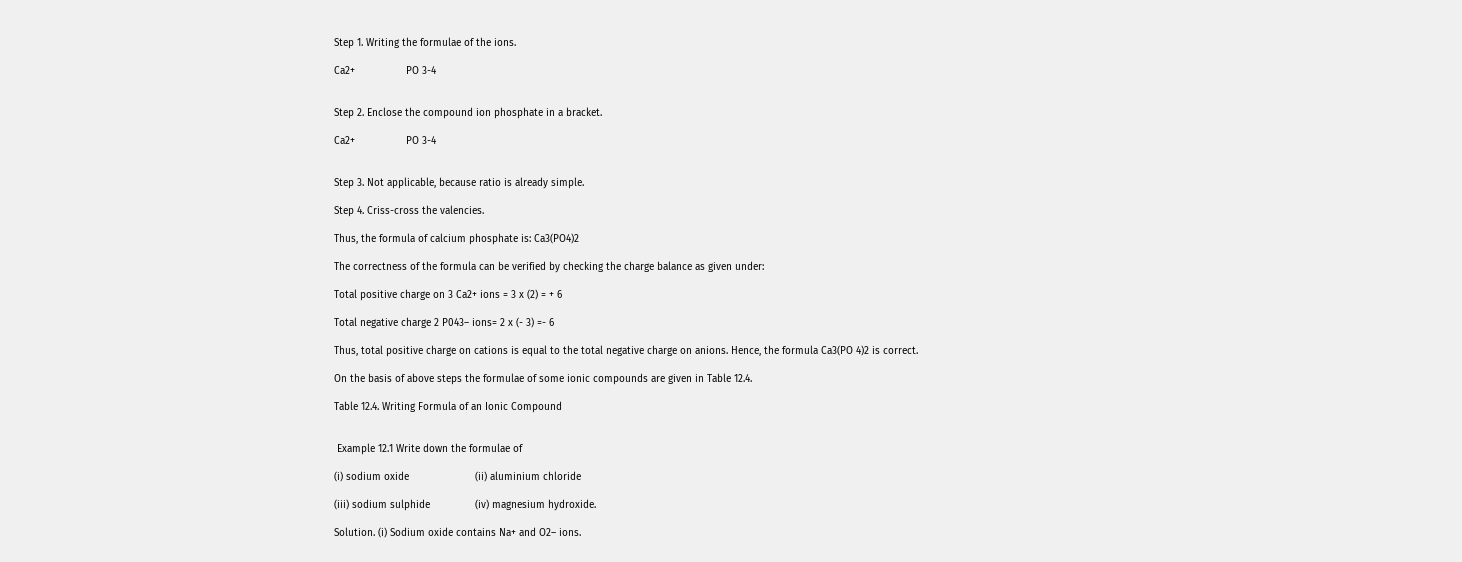Step 1. Writing the formulae of the ions.

Ca2+                 PO 3-4


Step 2. Enclose the compound ion phosphate in a bracket.

Ca2+                 PO 3-4


Step 3. Not applicable, because ratio is already simple.

Step 4. Criss-cross the valencies.

Thus, the formula of calcium phosphate is: Ca3(PO4)2

The correctness of the formula can be verified by checking the charge balance as given under:

Total positive charge on 3 Ca2+ ions = 3 x (2) = + 6

Total negative charge 2 P043– ions= 2 x (- 3) =- 6

Thus, total positive charge on cations is equal to the total negative charge on anions. Hence, the formula Ca3(PO 4)2 is correct.

On the basis of above steps the formulae of some ionic compounds are given in Table 12.4.

Table 12.4. Writing Formula of an Ionic Compound


 Example 12.1 Write down the formulae of

(i) sodium oxide                      (ii) aluminium chloride

(iii) sodium sulphide               (iv) magnesium hydroxide.

Solution. (i) Sodium oxide contains Na+ and O2– ions.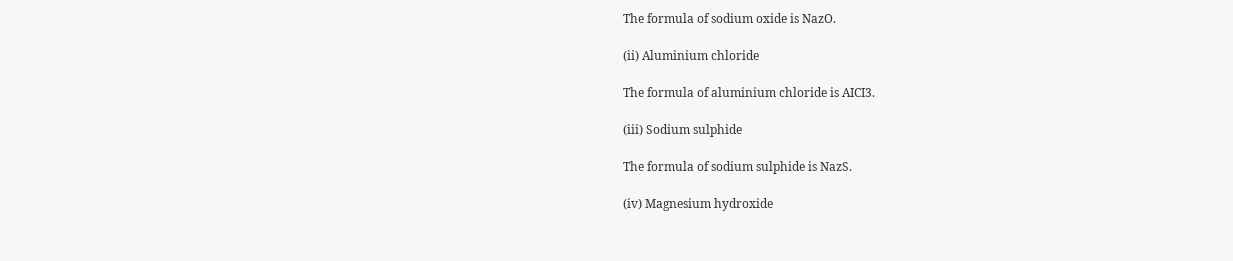The formula of sodium oxide is NazO.

(ii) Aluminium chloride

The formula of aluminium chloride is AICI3.

(iii) Sodium sulphide

The formula of sodium sulphide is NazS.

(iv) Magnesium hydroxide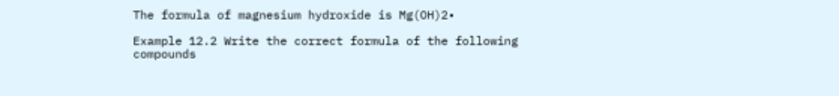The formula of magnesium hydroxide is Mg(OH)2•

Example 12.2 Write the correct formula of the following compounds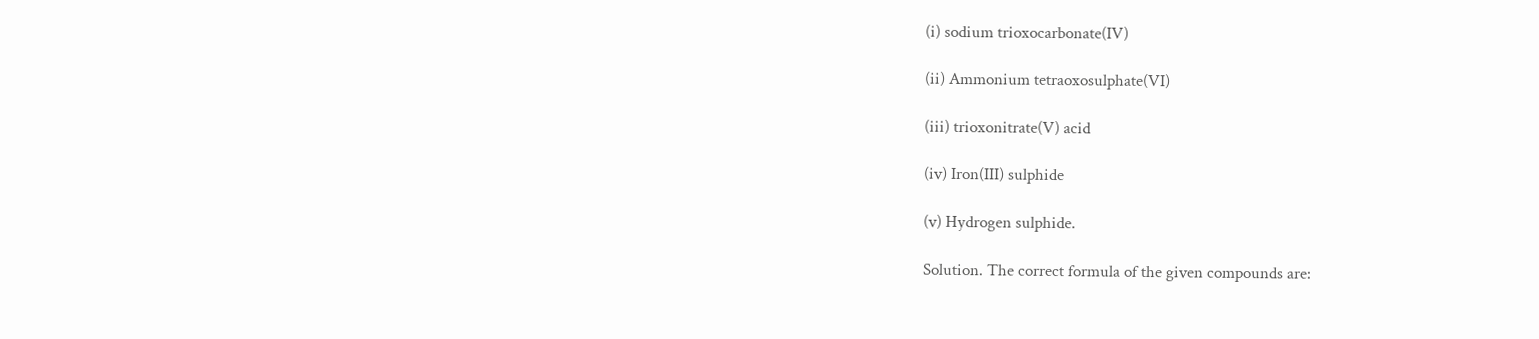(i) sodium trioxocarbonate(IV)

(ii) Ammonium tetraoxosulphate(VI)

(iii) trioxonitrate(V) acid

(iv) Iron(III) sulphide

(v) Hydrogen sulphide.

Solution. The correct formula of the given compounds are: